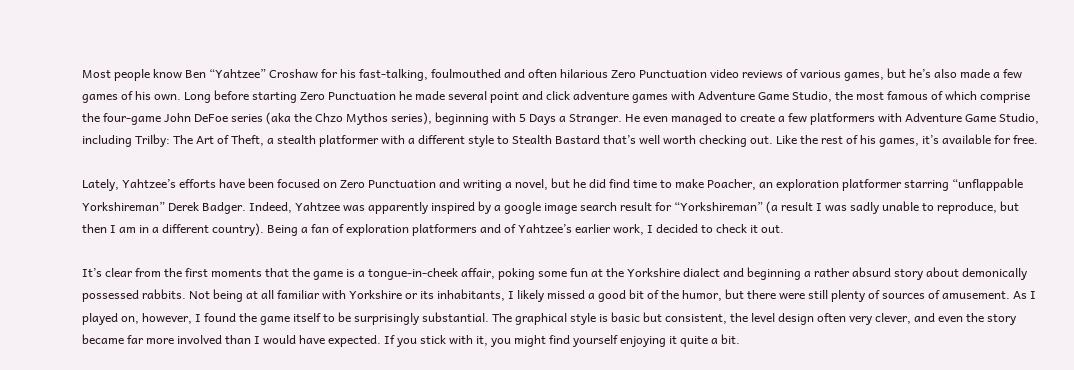Most people know Ben “Yahtzee” Croshaw for his fast-talking, foulmouthed and often hilarious Zero Punctuation video reviews of various games, but he’s also made a few games of his own. Long before starting Zero Punctuation he made several point and click adventure games with Adventure Game Studio, the most famous of which comprise the four-game John DeFoe series (aka the Chzo Mythos series), beginning with 5 Days a Stranger. He even managed to create a few platformers with Adventure Game Studio, including Trilby: The Art of Theft, a stealth platformer with a different style to Stealth Bastard that’s well worth checking out. Like the rest of his games, it’s available for free.

Lately, Yahtzee’s efforts have been focused on Zero Punctuation and writing a novel, but he did find time to make Poacher, an exploration platformer starring “unflappable Yorkshireman” Derek Badger. Indeed, Yahtzee was apparently inspired by a google image search result for “Yorkshireman” (a result I was sadly unable to reproduce, but then I am in a different country). Being a fan of exploration platformers and of Yahtzee’s earlier work, I decided to check it out.

It’s clear from the first moments that the game is a tongue-in-cheek affair, poking some fun at the Yorkshire dialect and beginning a rather absurd story about demonically possessed rabbits. Not being at all familiar with Yorkshire or its inhabitants, I likely missed a good bit of the humor, but there were still plenty of sources of amusement. As I played on, however, I found the game itself to be surprisingly substantial. The graphical style is basic but consistent, the level design often very clever, and even the story became far more involved than I would have expected. If you stick with it, you might find yourself enjoying it quite a bit.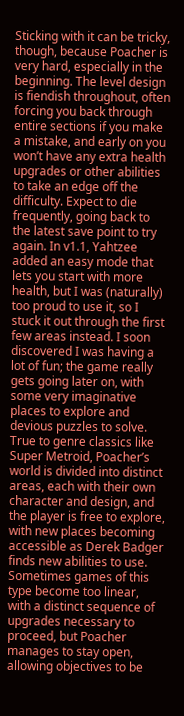Sticking with it can be tricky, though, because Poacher is very hard, especially in the beginning. The level design is fiendish throughout, often forcing you back through entire sections if you make a mistake, and early on you won’t have any extra health upgrades or other abilities to take an edge off the difficulty. Expect to die frequently, going back to the latest save point to try again. In v1.1, Yahtzee added an easy mode that lets you start with more health, but I was (naturally) too proud to use it, so I stuck it out through the first few areas instead. I soon discovered I was having a lot of fun; the game really gets going later on, with some very imaginative places to explore and devious puzzles to solve. True to genre classics like Super Metroid, Poacher’s world is divided into distinct areas, each with their own character and design, and the player is free to explore, with new places becoming accessible as Derek Badger finds new abilities to use. Sometimes games of this type become too linear, with a distinct sequence of upgrades necessary to proceed, but Poacher manages to stay open, allowing objectives to be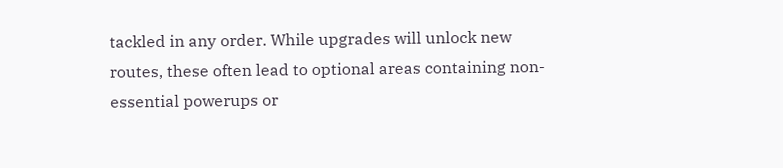tackled in any order. While upgrades will unlock new routes, these often lead to optional areas containing non-essential powerups or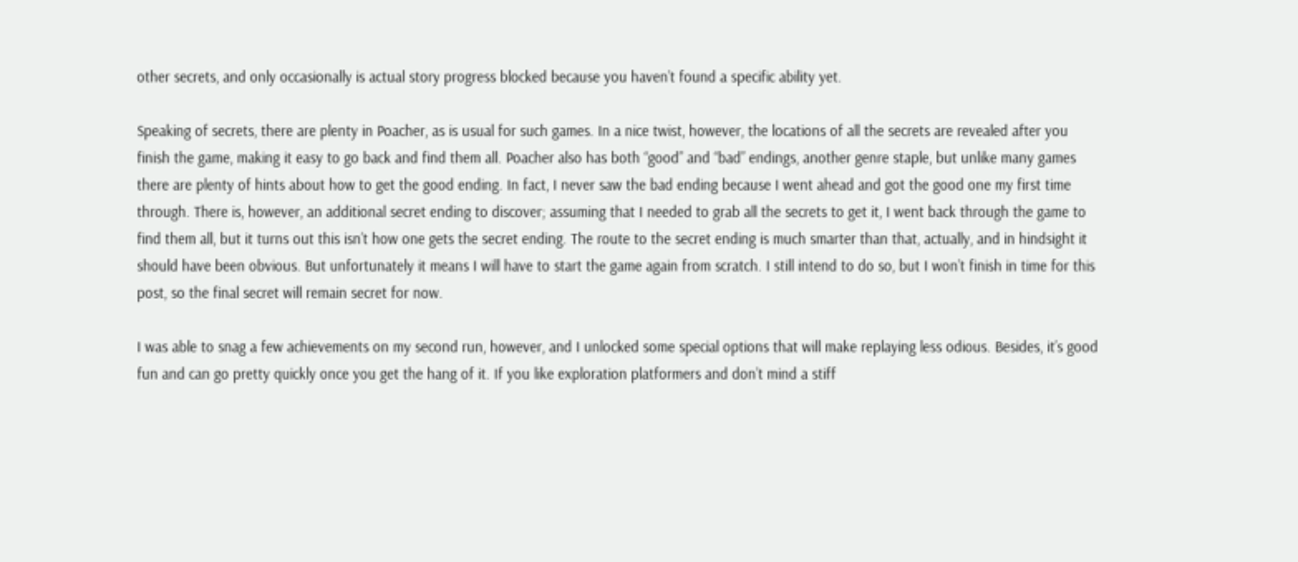other secrets, and only occasionally is actual story progress blocked because you haven’t found a specific ability yet.

Speaking of secrets, there are plenty in Poacher, as is usual for such games. In a nice twist, however, the locations of all the secrets are revealed after you finish the game, making it easy to go back and find them all. Poacher also has both “good” and “bad” endings, another genre staple, but unlike many games there are plenty of hints about how to get the good ending. In fact, I never saw the bad ending because I went ahead and got the good one my first time through. There is, however, an additional secret ending to discover; assuming that I needed to grab all the secrets to get it, I went back through the game to find them all, but it turns out this isn’t how one gets the secret ending. The route to the secret ending is much smarter than that, actually, and in hindsight it should have been obvious. But unfortunately it means I will have to start the game again from scratch. I still intend to do so, but I won’t finish in time for this post, so the final secret will remain secret for now.

I was able to snag a few achievements on my second run, however, and I unlocked some special options that will make replaying less odious. Besides, it’s good fun and can go pretty quickly once you get the hang of it. If you like exploration platformers and don’t mind a stiff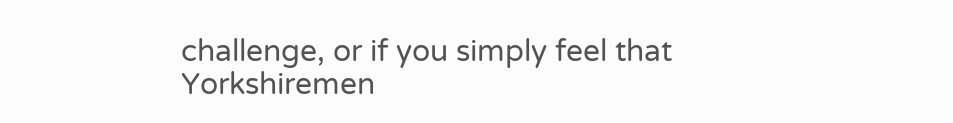challenge, or if you simply feel that Yorkshiremen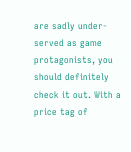are sadly under-served as game protagonists, you should definitely check it out. With a price tag of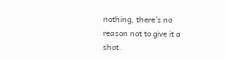nothing, there’s no reason not to give it a shot.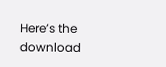Here’s the download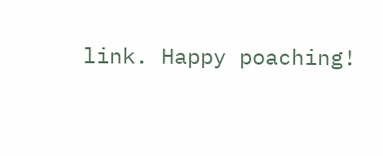link. Happy poaching!